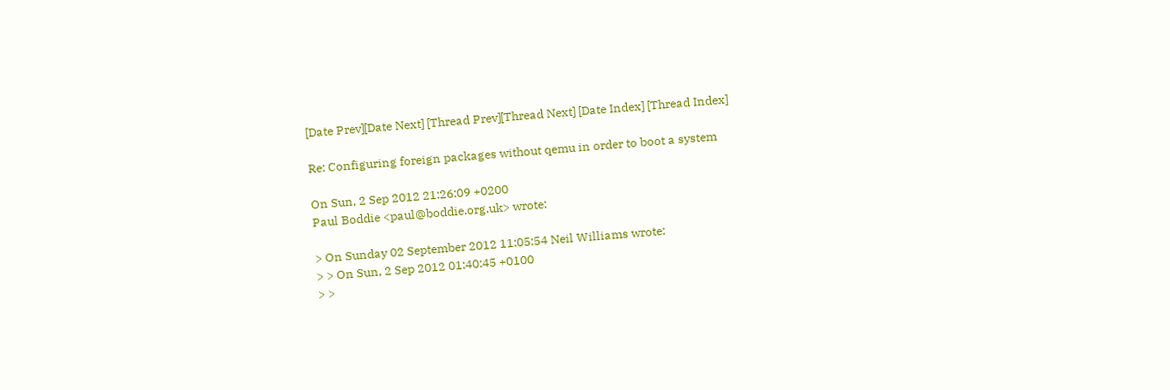[Date Prev][Date Next] [Thread Prev][Thread Next] [Date Index] [Thread Index]

Re: Configuring foreign packages without qemu in order to boot a system

On Sun, 2 Sep 2012 21:26:09 +0200
Paul Boddie <paul@boddie.org.uk> wrote:

> On Sunday 02 September 2012 11:05:54 Neil Williams wrote:
> > On Sun, 2 Sep 2012 01:40:45 +0100
> >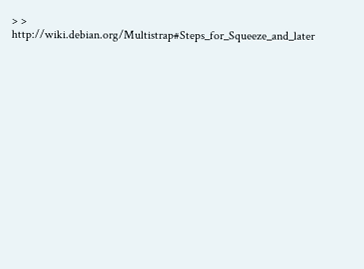> > http://wiki.debian.org/Multistrap#Steps_for_Squeeze_and_later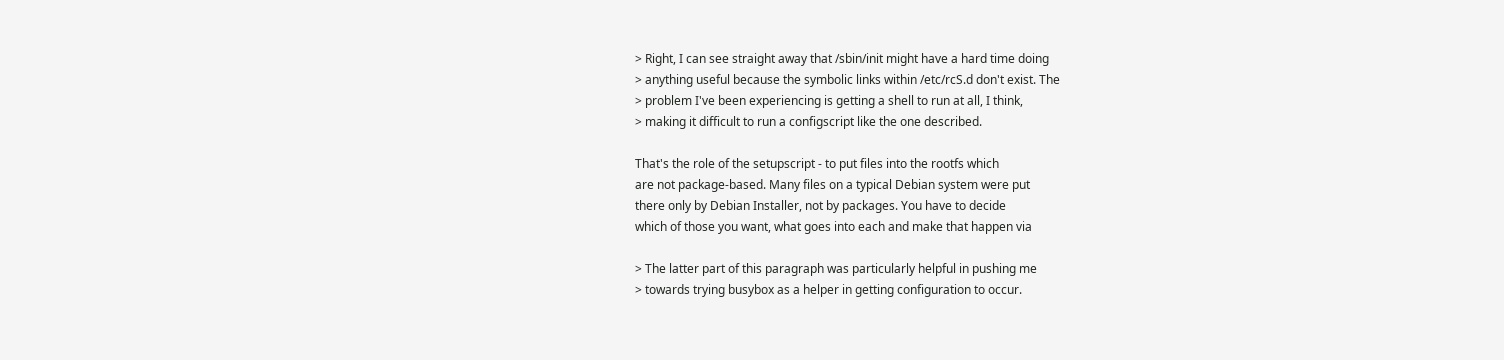> Right, I can see straight away that /sbin/init might have a hard time doing
> anything useful because the symbolic links within /etc/rcS.d don't exist. The
> problem I've been experiencing is getting a shell to run at all, I think,
> making it difficult to run a configscript like the one described.

That's the role of the setupscript - to put files into the rootfs which
are not package-based. Many files on a typical Debian system were put
there only by Debian Installer, not by packages. You have to decide
which of those you want, what goes into each and make that happen via

> The latter part of this paragraph was particularly helpful in pushing me
> towards trying busybox as a helper in getting configuration to occur.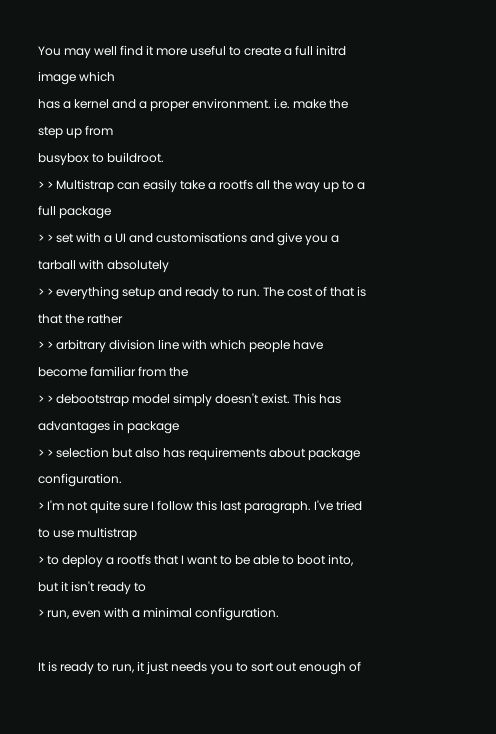You may well find it more useful to create a full initrd image which
has a kernel and a proper environment. i.e. make the step up from
busybox to buildroot.
> > Multistrap can easily take a rootfs all the way up to a full package
> > set with a UI and customisations and give you a tarball with absolutely
> > everything setup and ready to run. The cost of that is that the rather
> > arbitrary division line with which people have become familiar from the
> > debootstrap model simply doesn't exist. This has advantages in package
> > selection but also has requirements about package configuration.
> I'm not quite sure I follow this last paragraph. I've tried to use multistrap
> to deploy a rootfs that I want to be able to boot into, but it isn't ready to
> run, even with a minimal configuration.

It is ready to run, it just needs you to sort out enough of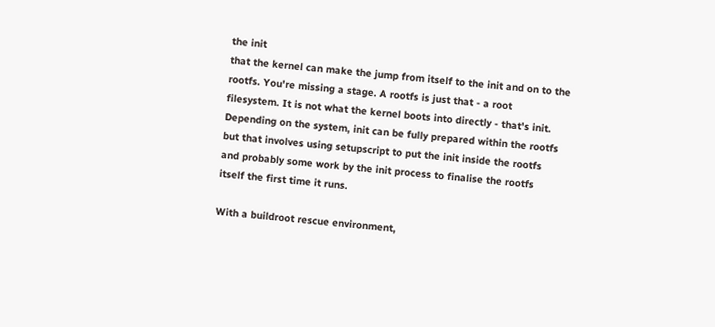the init
that the kernel can make the jump from itself to the init and on to the
rootfs. You're missing a stage. A rootfs is just that - a root
filesystem. It is not what the kernel boots into directly - that's init.
Depending on the system, init can be fully prepared within the rootfs
but that involves using setupscript to put the init inside the rootfs
and probably some work by the init process to finalise the rootfs
itself the first time it runs.

With a buildroot rescue environment,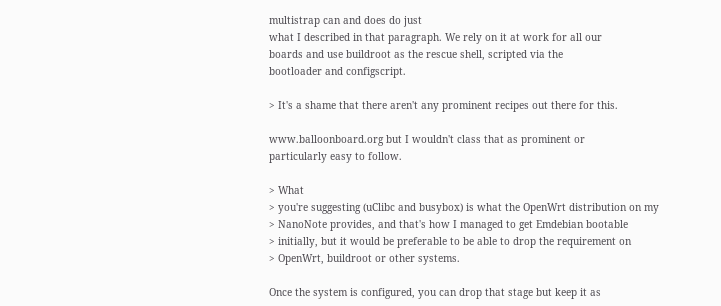multistrap can and does do just
what I described in that paragraph. We rely on it at work for all our
boards and use buildroot as the rescue shell, scripted via the
bootloader and configscript.

> It's a shame that there aren't any prominent recipes out there for this.

www.balloonboard.org but I wouldn't class that as prominent or
particularly easy to follow.

> What
> you're suggesting (uClibc and busybox) is what the OpenWrt distribution on my
> NanoNote provides, and that's how I managed to get Emdebian bootable
> initially, but it would be preferable to be able to drop the requirement on
> OpenWrt, buildroot or other systems.

Once the system is configured, you can drop that stage but keep it as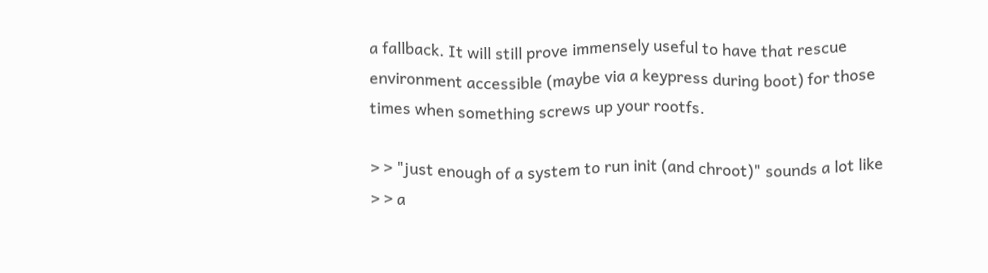a fallback. It will still prove immensely useful to have that rescue
environment accessible (maybe via a keypress during boot) for those
times when something screws up your rootfs.

> > "just enough of a system to run init (and chroot)" sounds a lot like
> > a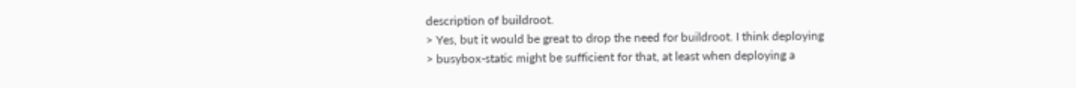description of buildroot.
> Yes, but it would be great to drop the need for buildroot. I think deploying
> busybox-static might be sufficient for that, at least when deploying a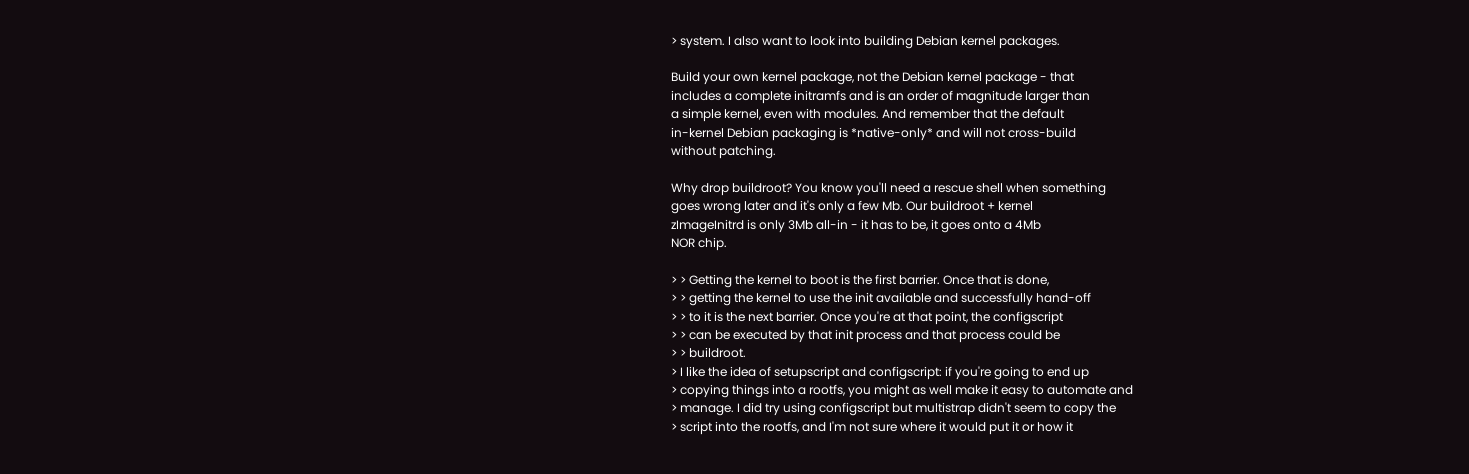> system. I also want to look into building Debian kernel packages.

Build your own kernel package, not the Debian kernel package - that
includes a complete initramfs and is an order of magnitude larger than
a simple kernel, even with modules. And remember that the default
in-kernel Debian packaging is *native-only* and will not cross-build
without patching.

Why drop buildroot? You know you'll need a rescue shell when something
goes wrong later and it's only a few Mb. Our buildroot + kernel
zImageInitrd is only 3Mb all-in - it has to be, it goes onto a 4Mb
NOR chip.

> > Getting the kernel to boot is the first barrier. Once that is done,
> > getting the kernel to use the init available and successfully hand-off
> > to it is the next barrier. Once you're at that point, the configscript
> > can be executed by that init process and that process could be
> > buildroot.
> I like the idea of setupscript and configscript: if you're going to end up
> copying things into a rootfs, you might as well make it easy to automate and
> manage. I did try using configscript but multistrap didn't seem to copy the
> script into the rootfs, and I'm not sure where it would put it or how it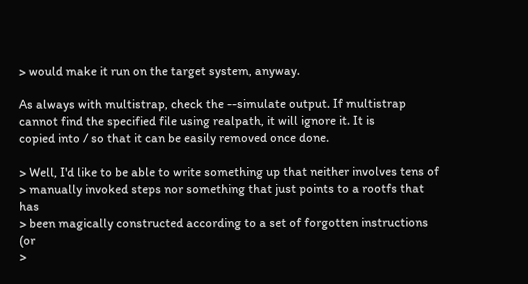> would make it run on the target system, anyway.

As always with multistrap, check the --simulate output. If multistrap
cannot find the specified file using realpath, it will ignore it. It is
copied into / so that it can be easily removed once done.

> Well, I'd like to be able to write something up that neither involves tens of
> manually invoked steps nor something that just points to a rootfs that has
> been magically constructed according to a set of forgotten instructions (or
>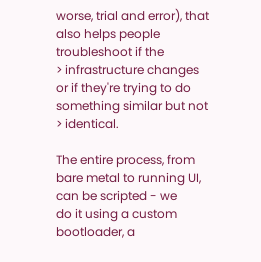worse, trial and error), that also helps people troubleshoot if the
> infrastructure changes or if they're trying to do something similar but not
> identical.

The entire process, from bare metal to running UI, can be scripted - we
do it using a custom bootloader, a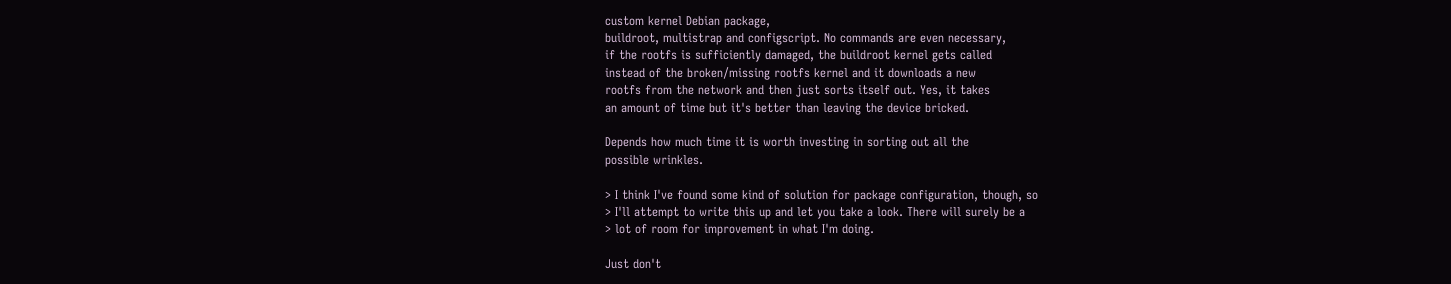custom kernel Debian package,
buildroot, multistrap and configscript. No commands are even necessary,
if the rootfs is sufficiently damaged, the buildroot kernel gets called
instead of the broken/missing rootfs kernel and it downloads a new
rootfs from the network and then just sorts itself out. Yes, it takes
an amount of time but it's better than leaving the device bricked.

Depends how much time it is worth investing in sorting out all the
possible wrinkles.

> I think I've found some kind of solution for package configuration, though, so
> I'll attempt to write this up and let you take a look. There will surely be a
> lot of room for improvement in what I'm doing.

Just don't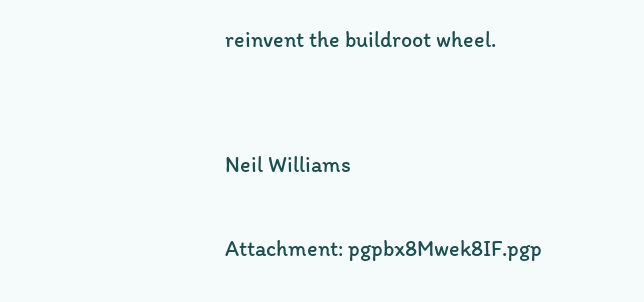reinvent the buildroot wheel.


Neil Williams

Attachment: pgpbx8Mwek8IF.pgp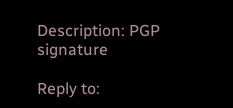Description: PGP signature

Reply to: